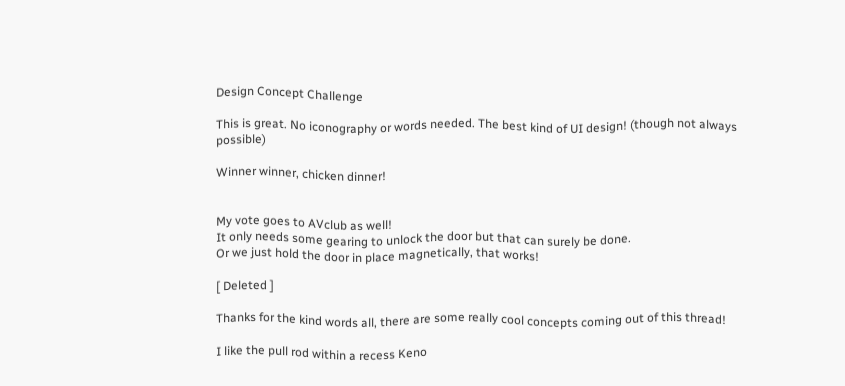Design Concept Challenge

This is great. No iconography or words needed. The best kind of UI design! (though not always possible)

Winner winner, chicken dinner!


My vote goes to AVclub as well!
It only needs some gearing to unlock the door but that can surely be done.
Or we just hold the door in place magnetically, that works!

[ Deleted ]

Thanks for the kind words all, there are some really cool concepts coming out of this thread!

I like the pull rod within a recess Keno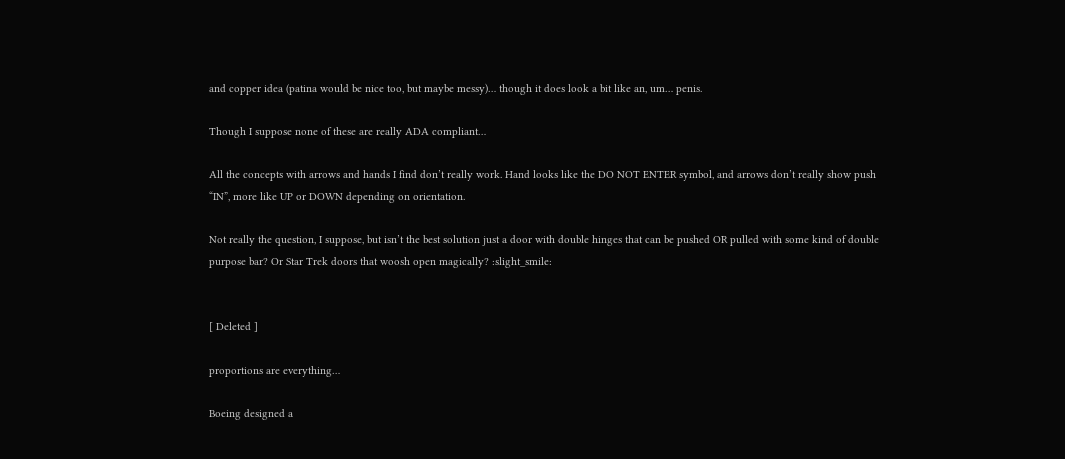and copper idea (patina would be nice too, but maybe messy)… though it does look a bit like an, um… penis.

Though I suppose none of these are really ADA compliant…

All the concepts with arrows and hands I find don’t really work. Hand looks like the DO NOT ENTER symbol, and arrows don’t really show push “IN”, more like UP or DOWN depending on orientation.

Not really the question, I suppose, but isn’t the best solution just a door with double hinges that can be pushed OR pulled with some kind of double purpose bar? Or Star Trek doors that woosh open magically? :slight_smile:


[ Deleted ]

proportions are everything…

Boeing designed a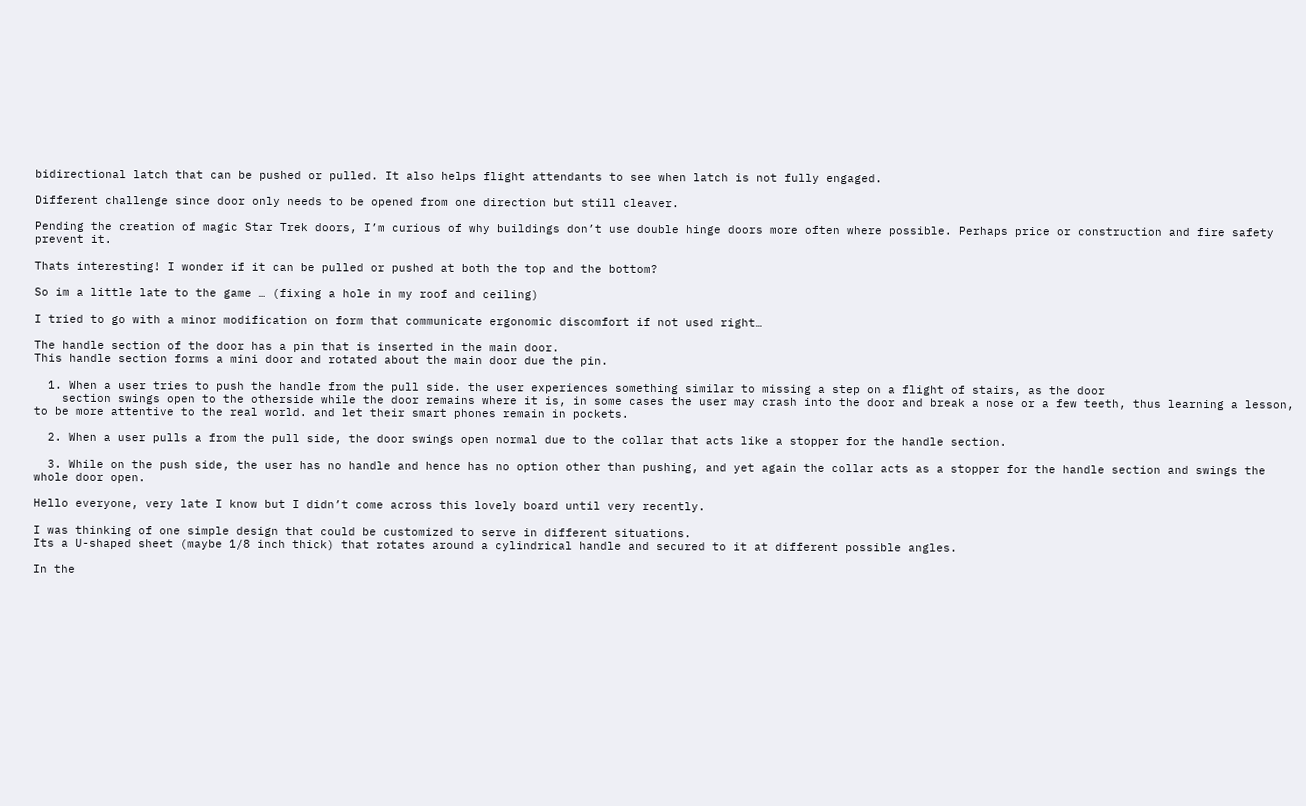bidirectional latch that can be pushed or pulled. It also helps flight attendants to see when latch is not fully engaged.

Different challenge since door only needs to be opened from one direction but still cleaver.

Pending the creation of magic Star Trek doors, I’m curious of why buildings don’t use double hinge doors more often where possible. Perhaps price or construction and fire safety prevent it.

Thats interesting! I wonder if it can be pulled or pushed at both the top and the bottom?

So im a little late to the game … (fixing a hole in my roof and ceiling)

I tried to go with a minor modification on form that communicate ergonomic discomfort if not used right…

The handle section of the door has a pin that is inserted in the main door.
This handle section forms a mini door and rotated about the main door due the pin.

  1. When a user tries to push the handle from the pull side. the user experiences something similar to missing a step on a flight of stairs, as the door
    section swings open to the otherside while the door remains where it is, in some cases the user may crash into the door and break a nose or a few teeth, thus learning a lesson, to be more attentive to the real world. and let their smart phones remain in pockets.

  2. When a user pulls a from the pull side, the door swings open normal due to the collar that acts like a stopper for the handle section.

  3. While on the push side, the user has no handle and hence has no option other than pushing, and yet again the collar acts as a stopper for the handle section and swings the whole door open.

Hello everyone, very late I know but I didn’t come across this lovely board until very recently.

I was thinking of one simple design that could be customized to serve in different situations.
Its a U-shaped sheet (maybe 1/8 inch thick) that rotates around a cylindrical handle and secured to it at different possible angles.

In the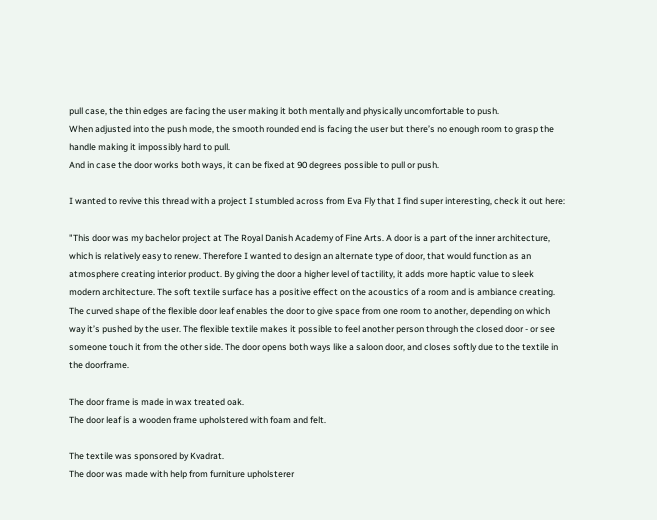pull case, the thin edges are facing the user making it both mentally and physically uncomfortable to push.
When adjusted into the push mode, the smooth rounded end is facing the user but there’s no enough room to grasp the handle making it impossibly hard to pull.
And in case the door works both ways, it can be fixed at 90 degrees possible to pull or push.

I wanted to revive this thread with a project I stumbled across from Eva Fly that I find super interesting, check it out here:

"This door was my bachelor project at The Royal Danish Academy of Fine Arts. A door is a part of the inner architecture, which is relatively easy to renew. Therefore I wanted to design an alternate type of door, that would function as an atmosphere creating interior product. By giving the door a higher level of tactility, it adds more haptic value to sleek modern architecture. The soft textile surface has a positive effect on the acoustics of a room and is ambiance creating. The curved shape of the flexible door leaf enables the door to give space from one room to another, depending on which way it’s pushed by the user. The flexible textile makes it possible to feel another person through the closed door - or see someone touch it from the other side. The door opens both ways like a saloon door, and closes softly due to the textile in the doorframe.

The door frame is made in wax treated oak.
The door leaf is a wooden frame upholstered with foam and felt.

The textile was sponsored by Kvadrat.
The door was made with help from furniture upholsterer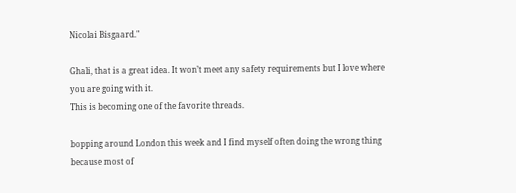Nicolai Bisgaard."

Ghali, that is a great idea. It won’t meet any safety requirements but I love where you are going with it.
This is becoming one of the favorite threads.

bopping around London this week and I find myself often doing the wrong thing because most of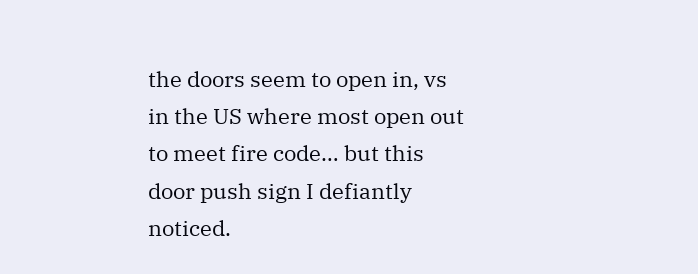the doors seem to open in, vs in the US where most open out to meet fire code… but this door push sign I defiantly noticed.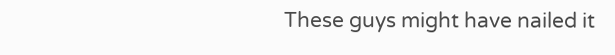These guys might have nailed it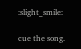:slight_smile:

cue the song.